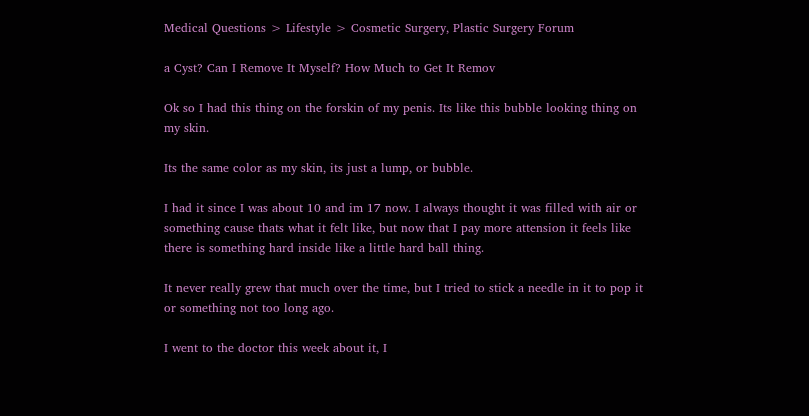Medical Questions > Lifestyle > Cosmetic Surgery, Plastic Surgery Forum

a Cyst? Can I Remove It Myself? How Much to Get It Remov

Ok so I had this thing on the forskin of my penis. Its like this bubble looking thing on my skin.

Its the same color as my skin, its just a lump, or bubble.

I had it since I was about 10 and im 17 now. I always thought it was filled with air or something cause thats what it felt like, but now that I pay more attension it feels like there is something hard inside like a little hard ball thing.

It never really grew that much over the time, but I tried to stick a needle in it to pop it or something not too long ago.

I went to the doctor this week about it, I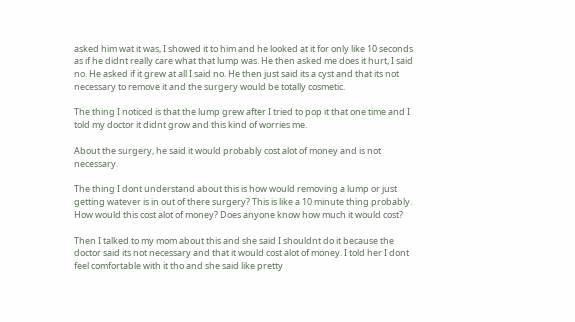asked him wat it was, I showed it to him and he looked at it for only like 10 seconds as if he didnt really care what that lump was. He then asked me does it hurt, I said no. He asked if it grew at all I said no. He then just said its a cyst and that its not necessary to remove it and the surgery would be totally cosmetic.

The thing I noticed is that the lump grew after I tried to pop it that one time and I told my doctor it didnt grow and this kind of worries me.

About the surgery, he said it would probably cost alot of money and is not necessary.

The thing I dont understand about this is how would removing a lump or just getting watever is in out of there surgery? This is like a 10 minute thing probably. How would this cost alot of money? Does anyone know how much it would cost?

Then I talked to my mom about this and she said I shouldnt do it because the doctor said its not necessary and that it would cost alot of money. I told her I dont feel comfortable with it tho and she said like pretty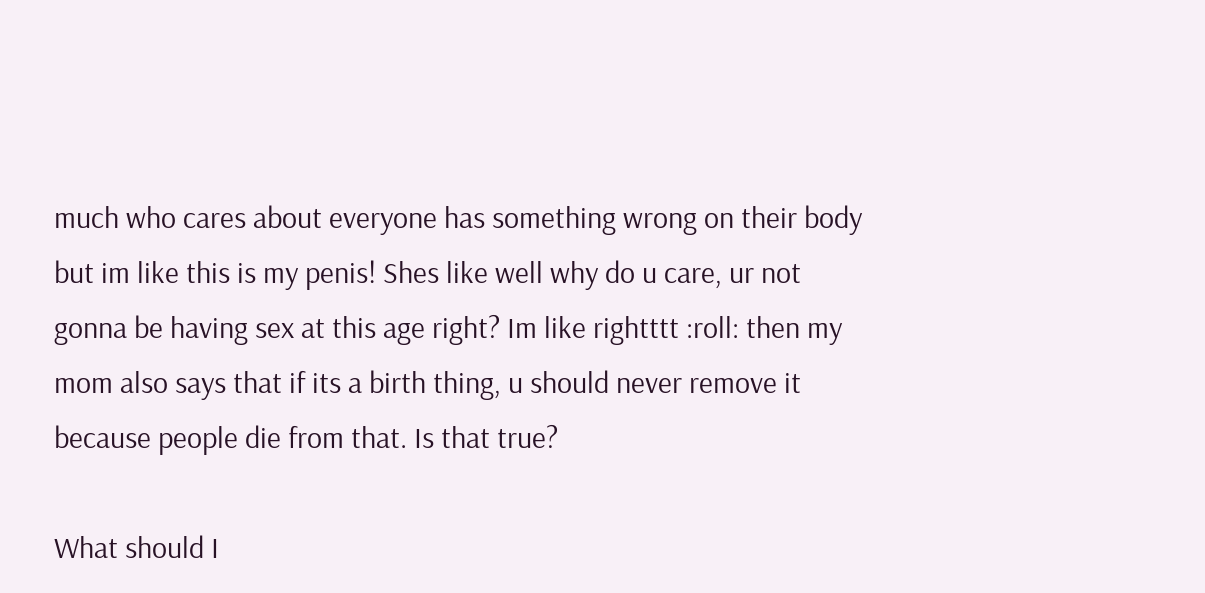much who cares about everyone has something wrong on their body but im like this is my penis! Shes like well why do u care, ur not gonna be having sex at this age right? Im like rightttt :roll: then my mom also says that if its a birth thing, u should never remove it because people die from that. Is that true?

What should I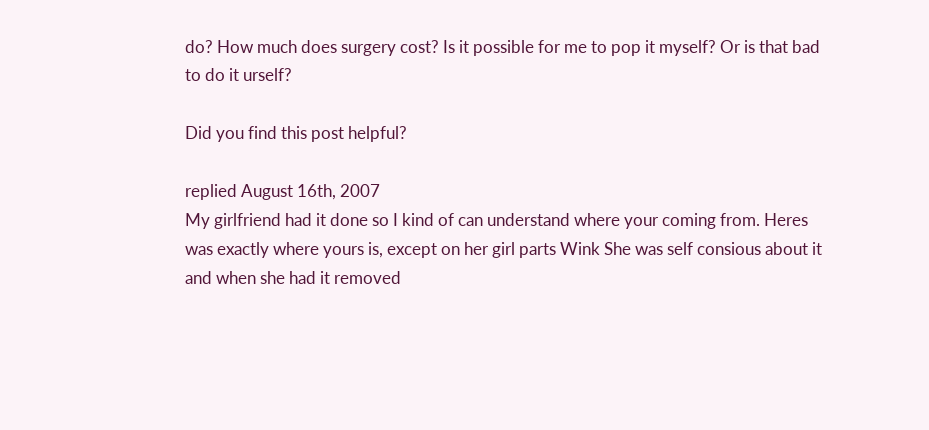do? How much does surgery cost? Is it possible for me to pop it myself? Or is that bad to do it urself?

Did you find this post helpful?

replied August 16th, 2007
My girlfriend had it done so I kind of can understand where your coming from. Heres was exactly where yours is, except on her girl parts Wink She was self consious about it and when she had it removed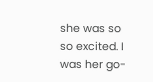she was so so excited. I was her go-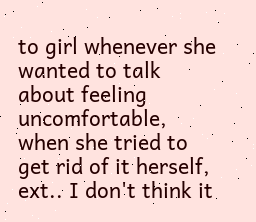to girl whenever she wanted to talk about feeling uncomfortable, when she tried to get rid of it herself, ext.. I don't think it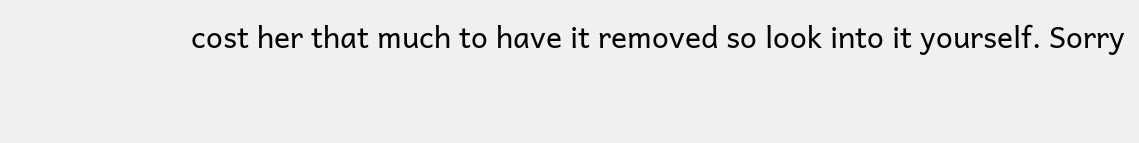cost her that much to have it removed so look into it yourself. Sorry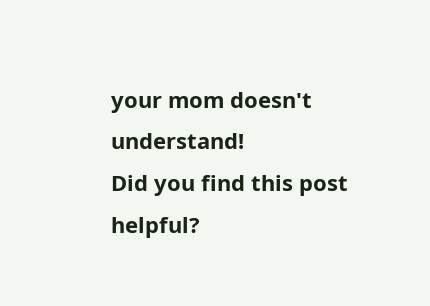your mom doesn't understand!
Did you find this post helpful?